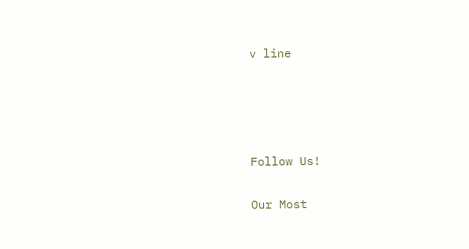v line




Follow Us!

Our Most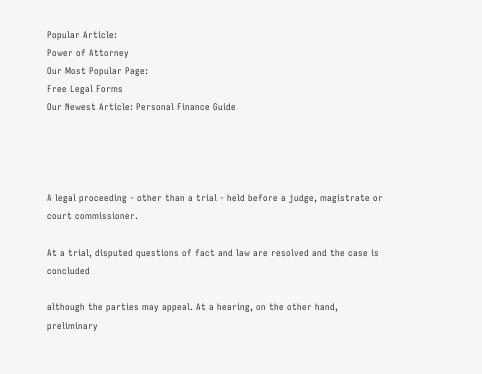Popular Article:
Power of Attorney
Our Most Popular Page:
Free Legal Forms
Our Newest Article: Personal Finance Guide




A legal proceeding - other than a trial - held before a judge, magistrate or court commissioner.

At a trial, disputed questions of fact and law are resolved and the case is concluded

although the parties may appeal. At a hearing, on the other hand, preliminary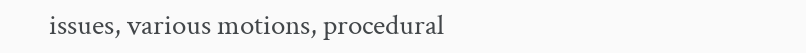issues, various motions, procedural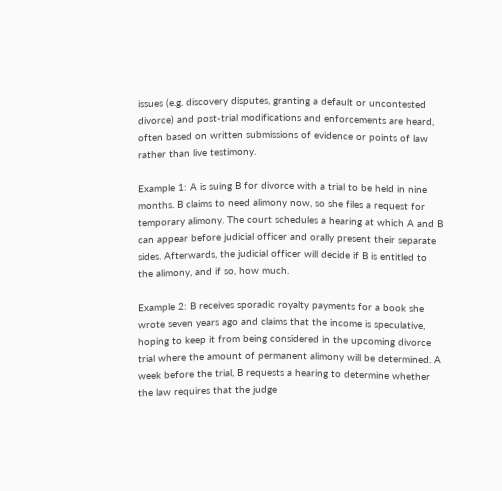issues (e.g. discovery disputes, granting a default or uncontested divorce) and post-trial modifications and enforcements are heard, often based on written submissions of evidence or points of law rather than live testimony.

Example 1: A is suing B for divorce with a trial to be held in nine months. B claims to need alimony now, so she files a request for temporary alimony. The court schedules a hearing at which A and B can appear before judicial officer and orally present their separate sides. Afterwards, the judicial officer will decide if B is entitled to the alimony, and if so, how much.

Example 2: B receives sporadic royalty payments for a book she wrote seven years ago and claims that the income is speculative, hoping to keep it from being considered in the upcoming divorce trial where the amount of permanent alimony will be determined. A week before the trial, B requests a hearing to determine whether the law requires that the judge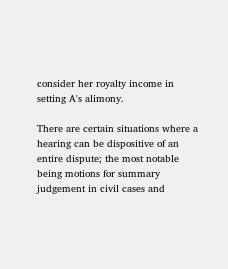consider her royalty income in setting A's alimony.

There are certain situations where a hearing can be dispositive of an entire dispute; the most notable being motions for summary judgement in civil cases and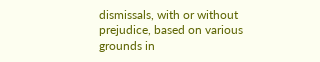dismissals, with or without prejudice, based on various grounds in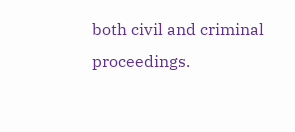both civil and criminal proceedings.